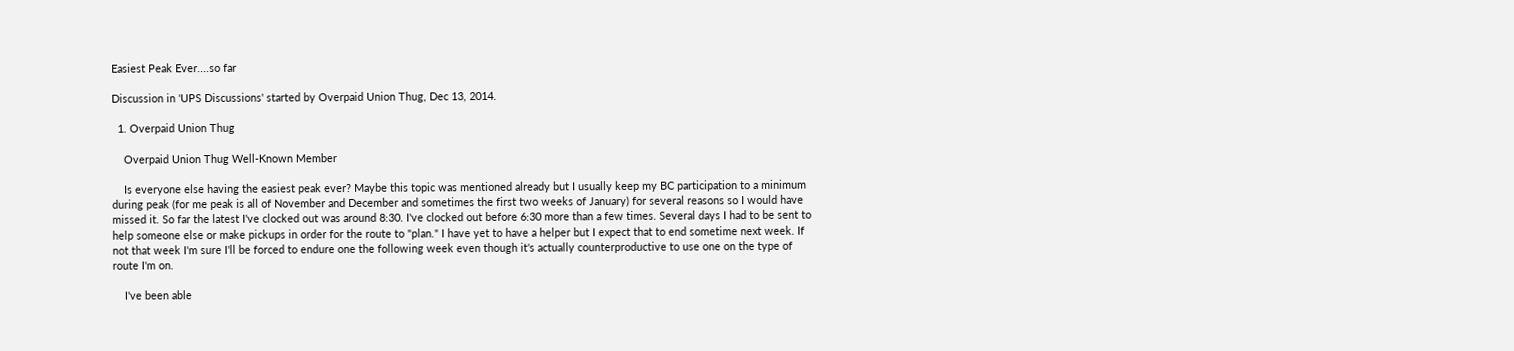Easiest Peak Ever....so far

Discussion in 'UPS Discussions' started by Overpaid Union Thug, Dec 13, 2014.

  1. Overpaid Union Thug

    Overpaid Union Thug Well-Known Member

    Is everyone else having the easiest peak ever? Maybe this topic was mentioned already but I usually keep my BC participation to a minimum during peak (for me peak is all of November and December and sometimes the first two weeks of January) for several reasons so I would have missed it. So far the latest I've clocked out was around 8:30. I've clocked out before 6:30 more than a few times. Several days I had to be sent to help someone else or make pickups in order for the route to "plan." I have yet to have a helper but I expect that to end sometime next week. If not that week I'm sure I'll be forced to endure one the following week even though it's actually counterproductive to use one on the type of route I'm on.

    I've been able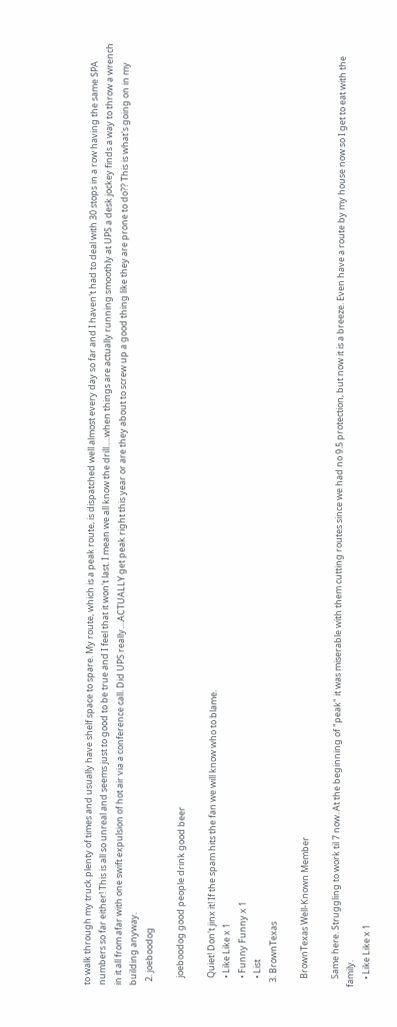to walk through my truck plenty of times and usually have shelf space to spare. My route, which is a peak route, is dispatched well almost every day so far and I haven't had to deal with 30 stops in a row having the same SPA numbers so far either! This is all so unreal and seems just to good to be true and I feel that it won't last. I mean we all know the drill.....when things are actually running smoothly at UPS a desk jockey finds a way to throw a wrench in it all from afar with one swift expulsion of hot air via a conference call. Did UPS really....ACTUALLY get peak right this year or are they about to screw up a good thing like they are prone to do?? This is what's going on in my building anyway.
  2. joeboodog

    joeboodog good people drink good beer

    Quiet! Don't jinx it! If the spam hits the fan we will know who to blame.
    • Like Like x 1
    • Funny Funny x 1
    • List
  3. BrownTexas

    BrownTexas Well-Known Member

    Same here. Struggling to work til 7 now. At the beginning of "peak" it was miserable with them cutting routes since we had no 9.5 protection, but now it is a breeze. Even have a route by my house now so I get to eat with the family.
    • Like Like x 1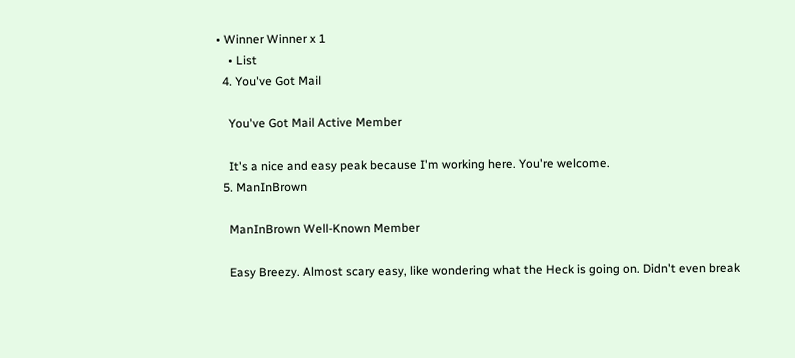• Winner Winner x 1
    • List
  4. You've Got Mail

    You've Got Mail Active Member

    It's a nice and easy peak because I'm working here. You're welcome.
  5. ManInBrown

    ManInBrown Well-Known Member

    Easy Breezy. Almost scary easy, like wondering what the Heck is going on. Didn't even break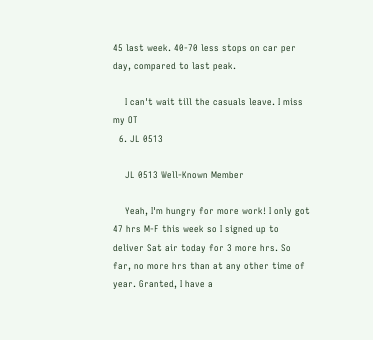45 last week. 40-70 less stops on car per day, compared to last peak.

    I can't wait till the casuals leave. I miss my OT
  6. JL 0513

    JL 0513 Well-Known Member

    Yeah, I'm hungry for more work! I only got 47 hrs M-F this week so I signed up to deliver Sat air today for 3 more hrs. So far, no more hrs than at any other time of year. Granted, I have a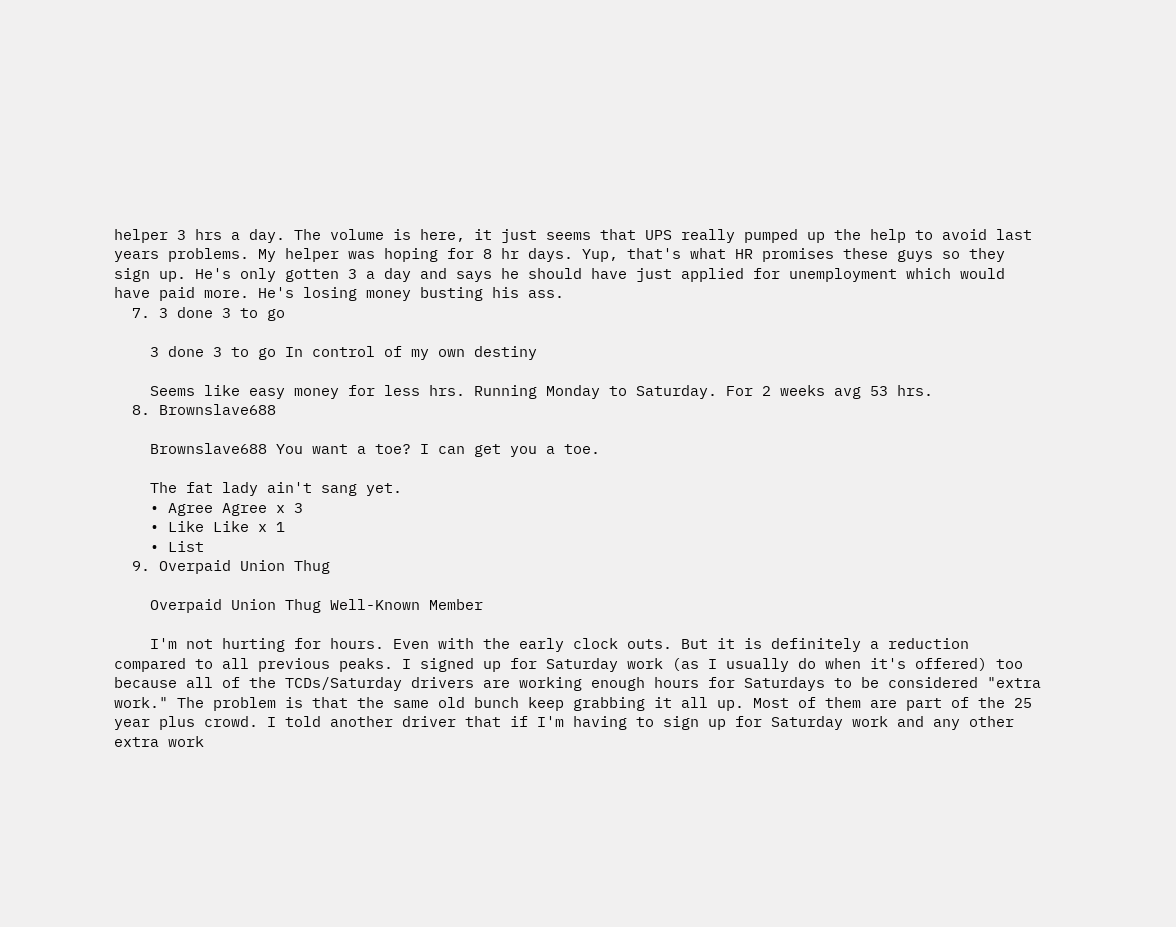helper 3 hrs a day. The volume is here, it just seems that UPS really pumped up the help to avoid last years problems. My helper was hoping for 8 hr days. Yup, that's what HR promises these guys so they sign up. He's only gotten 3 a day and says he should have just applied for unemployment which would have paid more. He's losing money busting his ass.
  7. 3 done 3 to go

    3 done 3 to go In control of my own destiny

    Seems like easy money for less hrs. Running Monday to Saturday. For 2 weeks avg 53 hrs.
  8. Brownslave688

    Brownslave688 You want a toe? I can get you a toe.

    The fat lady ain't sang yet.
    • Agree Agree x 3
    • Like Like x 1
    • List
  9. Overpaid Union Thug

    Overpaid Union Thug Well-Known Member

    I'm not hurting for hours. Even with the early clock outs. But it is definitely a reduction compared to all previous peaks. I signed up for Saturday work (as I usually do when it's offered) too because all of the TCDs/Saturday drivers are working enough hours for Saturdays to be considered "extra work." The problem is that the same old bunch keep grabbing it all up. Most of them are part of the 25 year plus crowd. I told another driver that if I'm having to sign up for Saturday work and any other extra work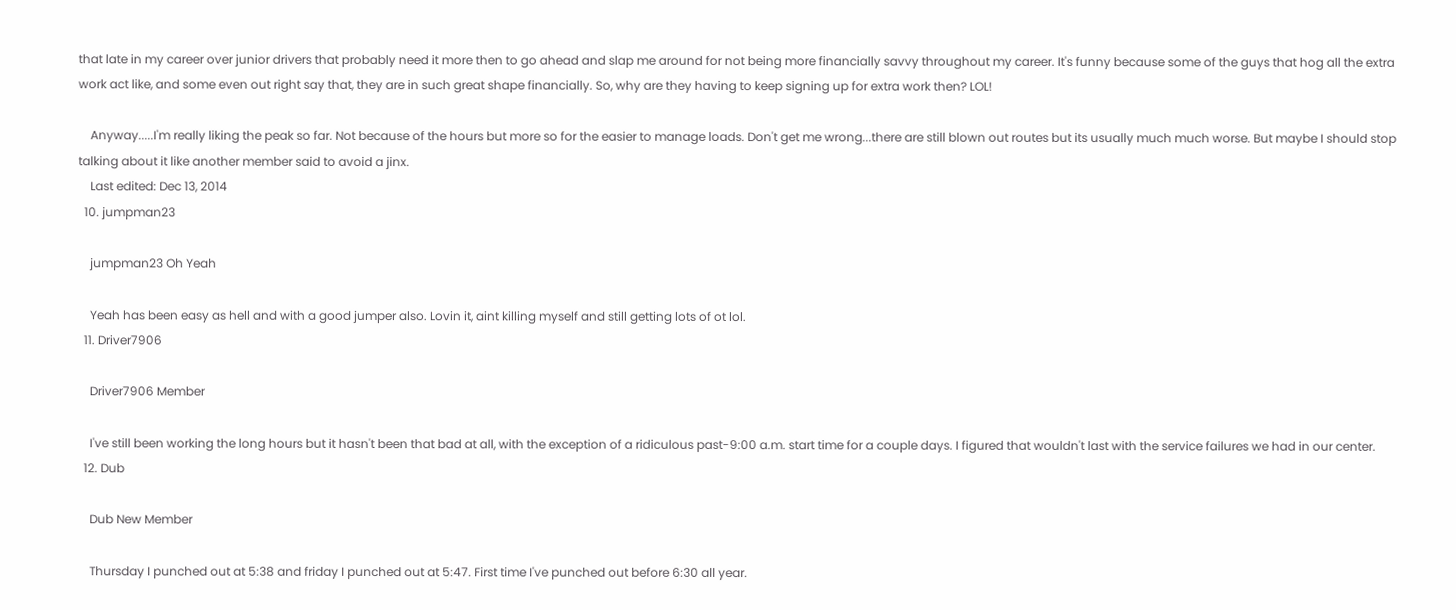that late in my career over junior drivers that probably need it more then to go ahead and slap me around for not being more financially savvy throughout my career. It's funny because some of the guys that hog all the extra work act like, and some even out right say that, they are in such great shape financially. So, why are they having to keep signing up for extra work then? LOL!

    Anyway.....I'm really liking the peak so far. Not because of the hours but more so for the easier to manage loads. Don't get me wrong...there are still blown out routes but its usually much much worse. But maybe I should stop talking about it like another member said to avoid a jinx.
    Last edited: Dec 13, 2014
  10. jumpman23

    jumpman23 Oh Yeah

    Yeah has been easy as hell and with a good jumper also. Lovin it, aint killing myself and still getting lots of ot lol.
  11. Driver7906

    Driver7906 Member

    I've still been working the long hours but it hasn't been that bad at all, with the exception of a ridiculous past-9:00 a.m. start time for a couple days. I figured that wouldn't last with the service failures we had in our center.
  12. Dub

    Dub New Member

    Thursday I punched out at 5:38 and friday I punched out at 5:47. First time I've punched out before 6:30 all year.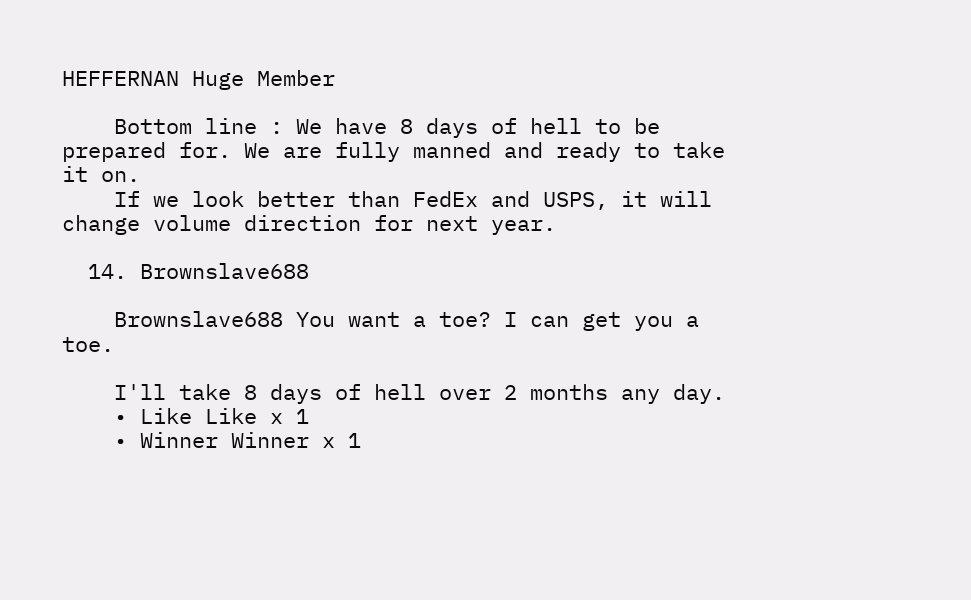HEFFERNAN Huge Member

    Bottom line : We have 8 days of hell to be prepared for. We are fully manned and ready to take it on.
    If we look better than FedEx and USPS, it will change volume direction for next year.

  14. Brownslave688

    Brownslave688 You want a toe? I can get you a toe.

    I'll take 8 days of hell over 2 months any day.
    • Like Like x 1
    • Winner Winner x 1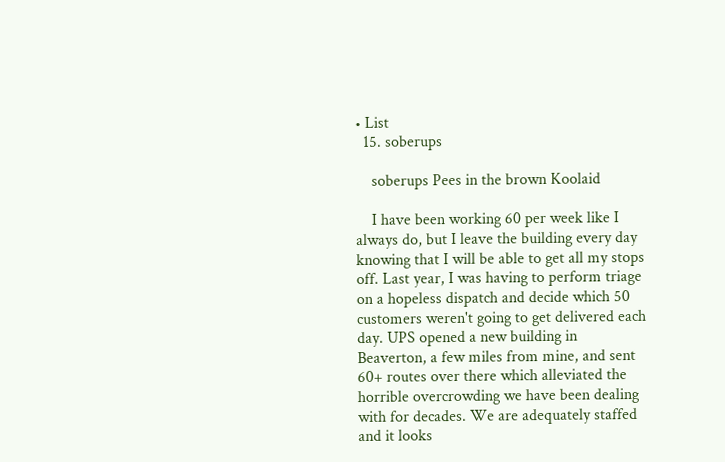• List
  15. soberups

    soberups Pees in the brown Koolaid

    I have been working 60 per week like I always do, but I leave the building every day knowing that I will be able to get all my stops off. Last year, I was having to perform triage on a hopeless dispatch and decide which 50 customers weren't going to get delivered each day. UPS opened a new building in Beaverton, a few miles from mine, and sent 60+ routes over there which alleviated the horrible overcrowding we have been dealing with for decades. We are adequately staffed and it looks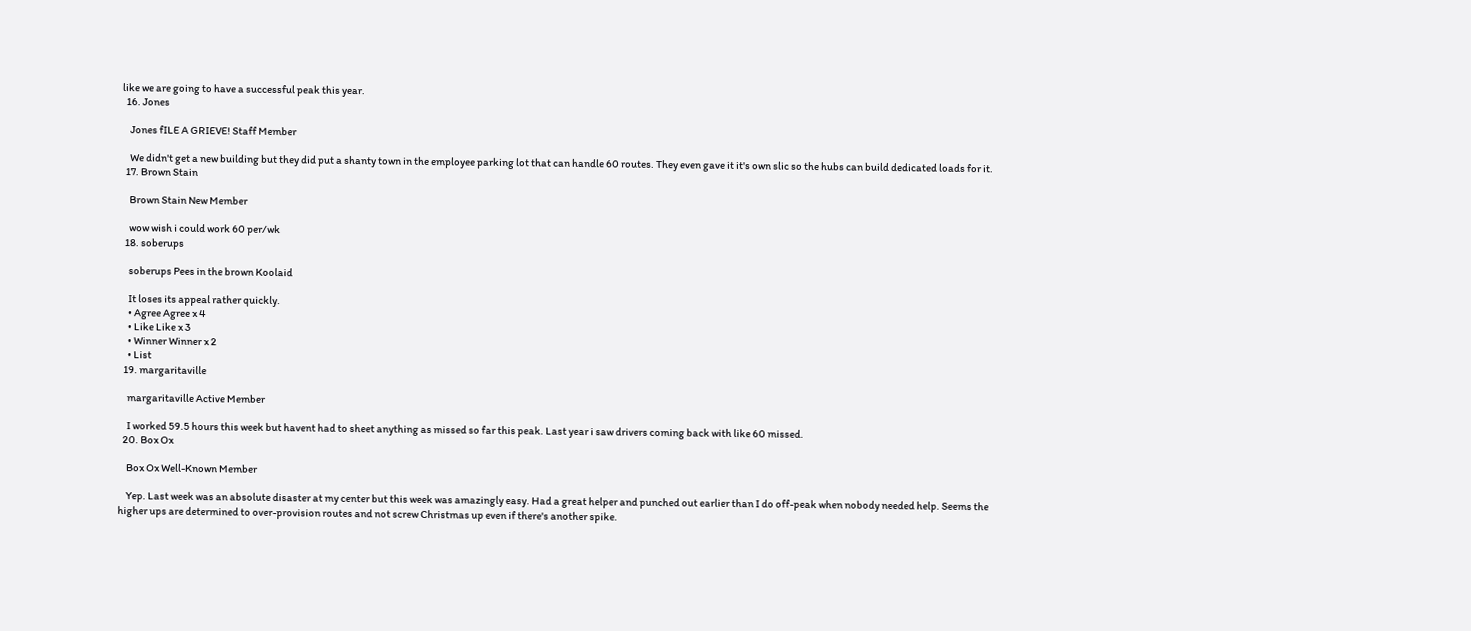like we are going to have a successful peak this year.
  16. Jones

    Jones fILE A GRIEVE! Staff Member

    We didn't get a new building but they did put a shanty town in the employee parking lot that can handle 60 routes. They even gave it it's own slic so the hubs can build dedicated loads for it.
  17. Brown Stain

    Brown Stain New Member

    wow wish i could work 60 per/wk
  18. soberups

    soberups Pees in the brown Koolaid

    It loses its appeal rather quickly.
    • Agree Agree x 4
    • Like Like x 3
    • Winner Winner x 2
    • List
  19. margaritaville

    margaritaville Active Member

    I worked 59.5 hours this week but havent had to sheet anything as missed so far this peak. Last year i saw drivers coming back with like 60 missed.
  20. Box Ox

    Box Ox Well-Known Member

    Yep. Last week was an absolute disaster at my center but this week was amazingly easy. Had a great helper and punched out earlier than I do off-peak when nobody needed help. Seems the higher ups are determined to over-provision routes and not screw Christmas up even if there's another spike.